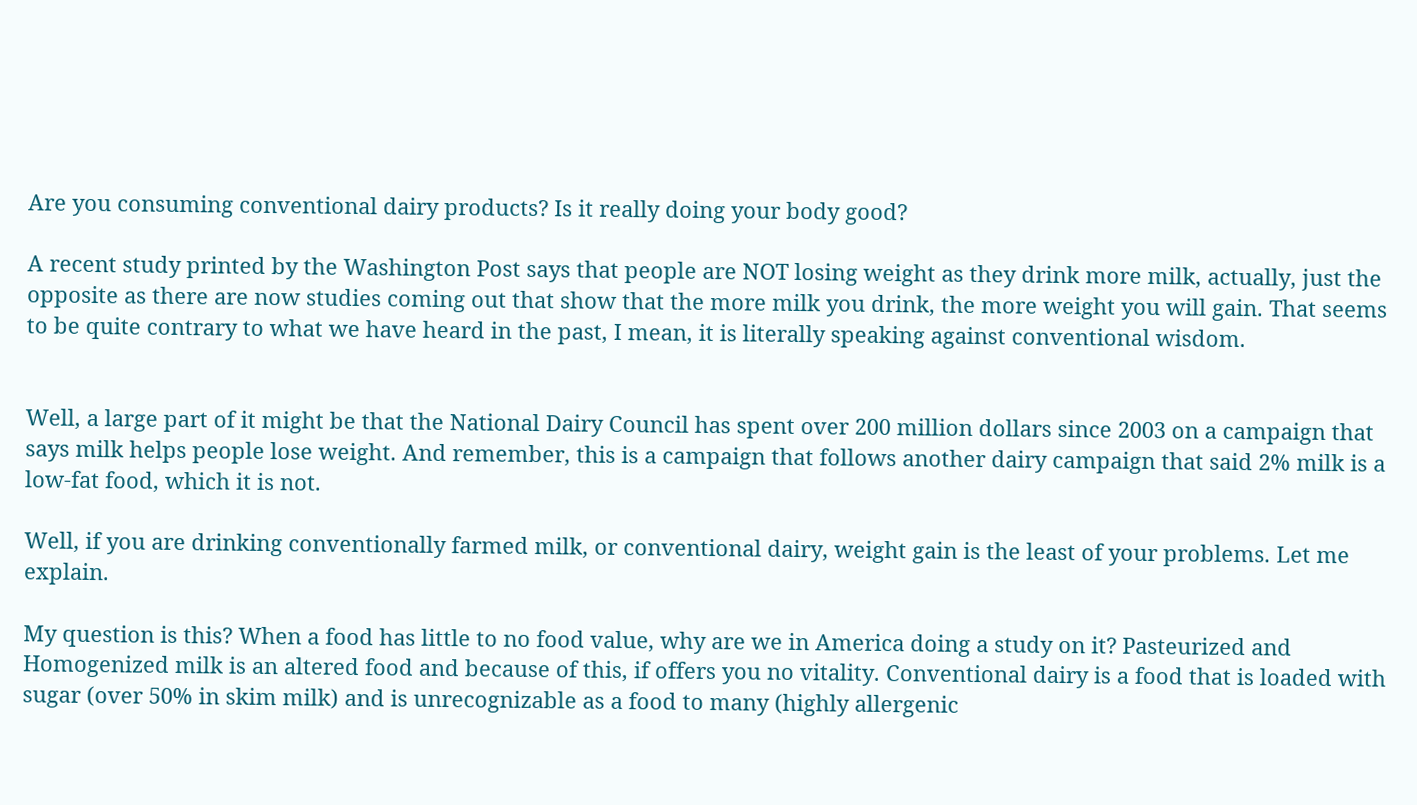Are you consuming conventional dairy products? Is it really doing your body good?

A recent study printed by the Washington Post says that people are NOT losing weight as they drink more milk, actually, just the opposite as there are now studies coming out that show that the more milk you drink, the more weight you will gain. That seems to be quite contrary to what we have heard in the past, I mean, it is literally speaking against conventional wisdom.


Well, a large part of it might be that the National Dairy Council has spent over 200 million dollars since 2003 on a campaign that says milk helps people lose weight. And remember, this is a campaign that follows another dairy campaign that said 2% milk is a low-fat food, which it is not.

Well, if you are drinking conventionally farmed milk, or conventional dairy, weight gain is the least of your problems. Let me explain.

My question is this? When a food has little to no food value, why are we in America doing a study on it? Pasteurized and Homogenized milk is an altered food and because of this, if offers you no vitality. Conventional dairy is a food that is loaded with sugar (over 50% in skim milk) and is unrecognizable as a food to many (highly allergenic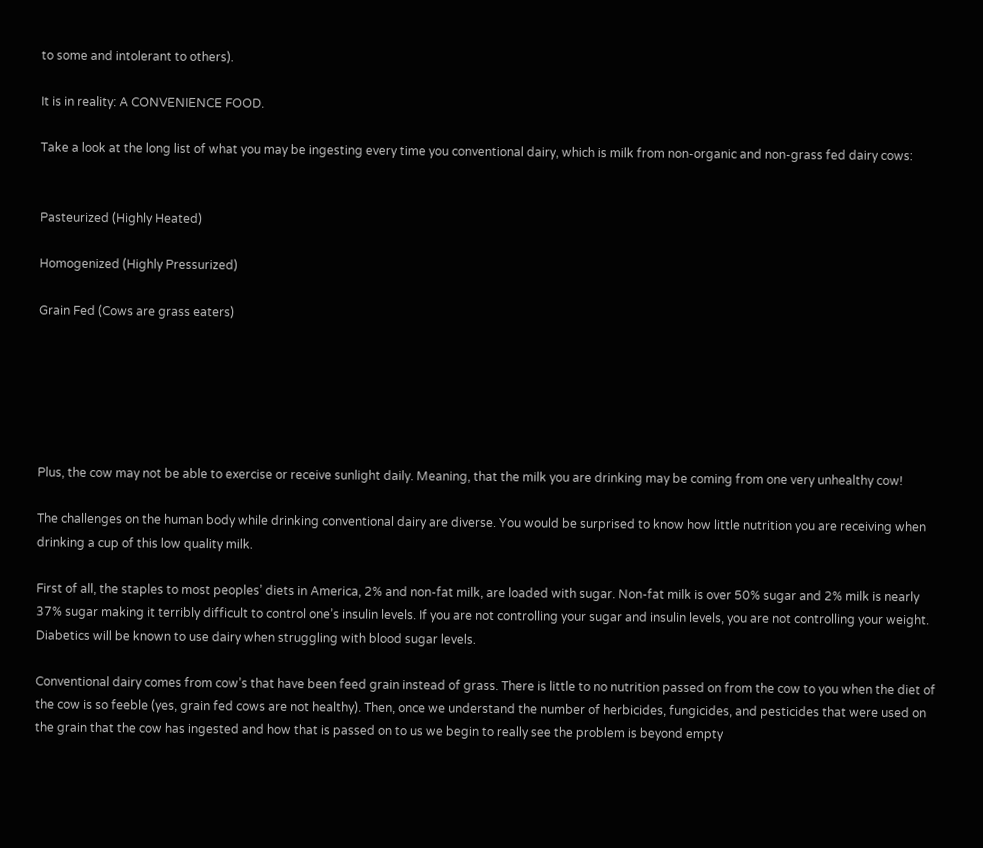to some and intolerant to others).

It is in reality: A CONVENIENCE FOOD.

Take a look at the long list of what you may be ingesting every time you conventional dairy, which is milk from non-organic and non-grass fed dairy cows:


Pasteurized (Highly Heated)

Homogenized (Highly Pressurized)

Grain Fed (Cows are grass eaters)






Plus, the cow may not be able to exercise or receive sunlight daily. Meaning, that the milk you are drinking may be coming from one very unhealthy cow!

The challenges on the human body while drinking conventional dairy are diverse. You would be surprised to know how little nutrition you are receiving when drinking a cup of this low quality milk.

First of all, the staples to most peoples’ diets in America, 2% and non-fat milk, are loaded with sugar. Non-fat milk is over 50% sugar and 2% milk is nearly 37% sugar making it terribly difficult to control one’s insulin levels. If you are not controlling your sugar and insulin levels, you are not controlling your weight. Diabetics will be known to use dairy when struggling with blood sugar levels.

Conventional dairy comes from cow’s that have been feed grain instead of grass. There is little to no nutrition passed on from the cow to you when the diet of the cow is so feeble (yes, grain fed cows are not healthy). Then, once we understand the number of herbicides, fungicides, and pesticides that were used on the grain that the cow has ingested and how that is passed on to us we begin to really see the problem is beyond empty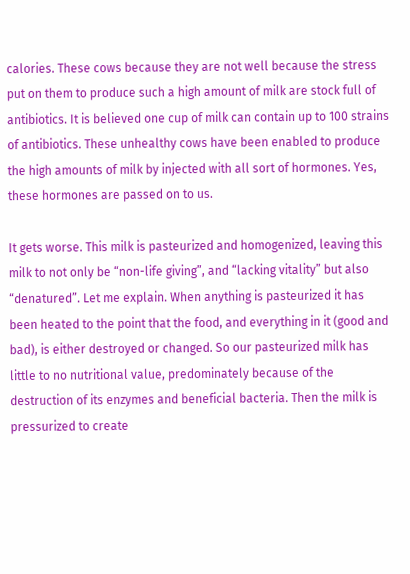calories. These cows because they are not well because the stress put on them to produce such a high amount of milk are stock full of antibiotics. It is believed one cup of milk can contain up to 100 strains of antibiotics. These unhealthy cows have been enabled to produce the high amounts of milk by injected with all sort of hormones. Yes, these hormones are passed on to us.

It gets worse. This milk is pasteurized and homogenized, leaving this milk to not only be “non-life giving”, and “lacking vitality” but also “denatured”. Let me explain. When anything is pasteurized it has been heated to the point that the food, and everything in it (good and bad), is either destroyed or changed. So our pasteurized milk has little to no nutritional value, predominately because of the destruction of its enzymes and beneficial bacteria. Then the milk is pressurized to create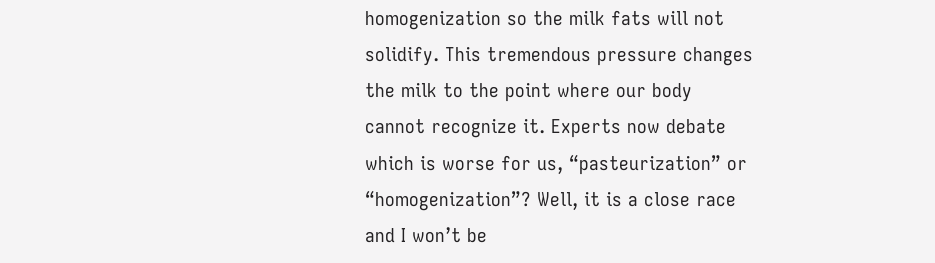homogenization so the milk fats will not solidify. This tremendous pressure changes the milk to the point where our body cannot recognize it. Experts now debate which is worse for us, “pasteurization” or “homogenization”? Well, it is a close race and I won’t be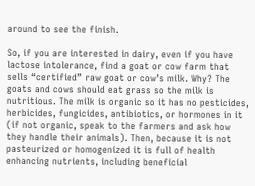around to see the finish.

So, if you are interested in dairy, even if you have lactose intolerance, find a goat or cow farm that sells “certified” raw goat or cow’s milk. Why? The goats and cows should eat grass so the milk is nutritious. The milk is organic so it has no pesticides, herbicides, fungicides, antibiotics, or hormones in it (if not organic, speak to the farmers and ask how they handle their animals). Then, because it is not pasteurized or homogenized it is full of health enhancing nutrients, including beneficial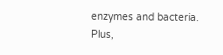enzymes and bacteria. Plus,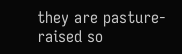they are pasture-raised so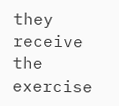they receive the exercise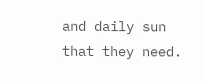and daily sun that they need.